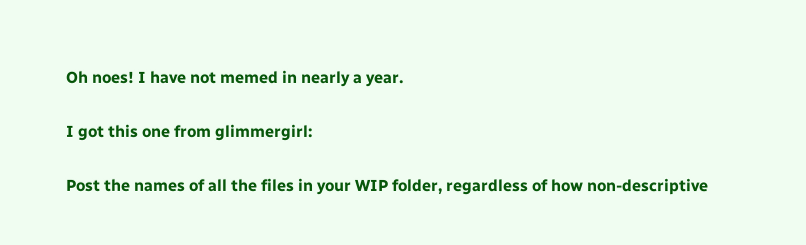Oh noes! I have not memed in nearly a year.

I got this one from glimmergirl:

Post the names of all the files in your WIP folder, regardless of how non-descriptive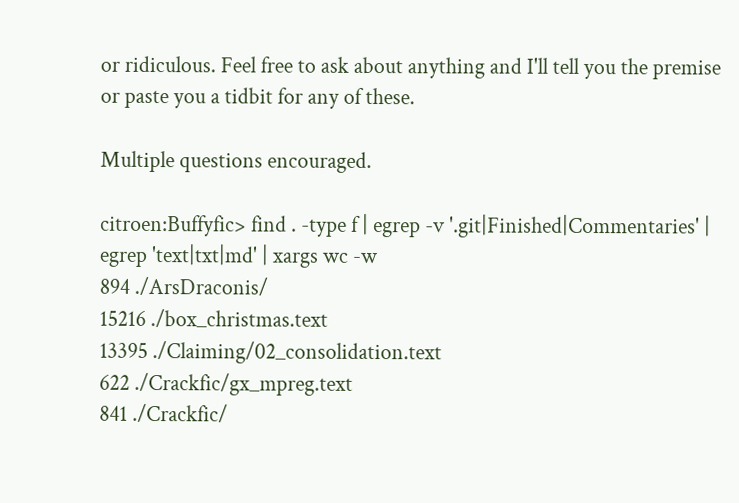or ridiculous. Feel free to ask about anything and I'll tell you the premise or paste you a tidbit for any of these.

Multiple questions encouraged.

citroen:Buffyfic> find . -type f | egrep -v '.git|Finished|Commentaries' | egrep 'text|txt|md' | xargs wc -w
894 ./ArsDraconis/
15216 ./box_christmas.text
13395 ./Claiming/02_consolidation.text
622 ./Crackfic/gx_mpreg.text
841 ./Crackfic/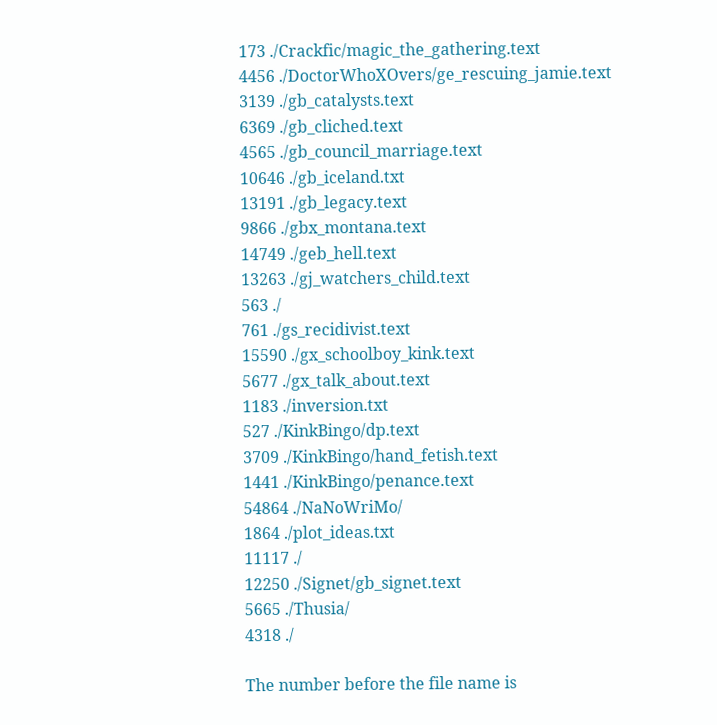173 ./Crackfic/magic_the_gathering.text
4456 ./DoctorWhoXOvers/ge_rescuing_jamie.text
3139 ./gb_catalysts.text
6369 ./gb_cliched.text
4565 ./gb_council_marriage.text
10646 ./gb_iceland.txt
13191 ./gb_legacy.text
9866 ./gbx_montana.text
14749 ./geb_hell.text
13263 ./gj_watchers_child.text
563 ./
761 ./gs_recidivist.text
15590 ./gx_schoolboy_kink.text
5677 ./gx_talk_about.text
1183 ./inversion.txt
527 ./KinkBingo/dp.text
3709 ./KinkBingo/hand_fetish.text
1441 ./KinkBingo/penance.text
54864 ./NaNoWriMo/
1864 ./plot_ideas.txt
11117 ./
12250 ./Signet/gb_signet.text
5665 ./Thusia/
4318 ./

The number before the file name is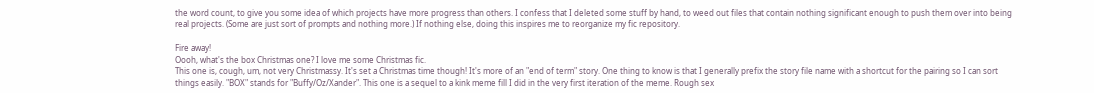the word count, to give you some idea of which projects have more progress than others. I confess that I deleted some stuff by hand, to weed out files that contain nothing significant enough to push them over into being real projects. (Some are just sort of prompts and nothing more.) If nothing else, doing this inspires me to reorganize my fic repository.

Fire away!
Oooh, what's the box Christmas one? I love me some Christmas fic.
This one is, cough, um, not very Christmassy. It's set a Christmas time though! It's more of an "end of term" story. One thing to know is that I generally prefix the story file name with a shortcut for the pairing so I can sort things easily. "BOX" stands for "Buffy/Oz/Xander". This one is a sequel to a kink meme fill I did in the very first iteration of the meme. Rough sex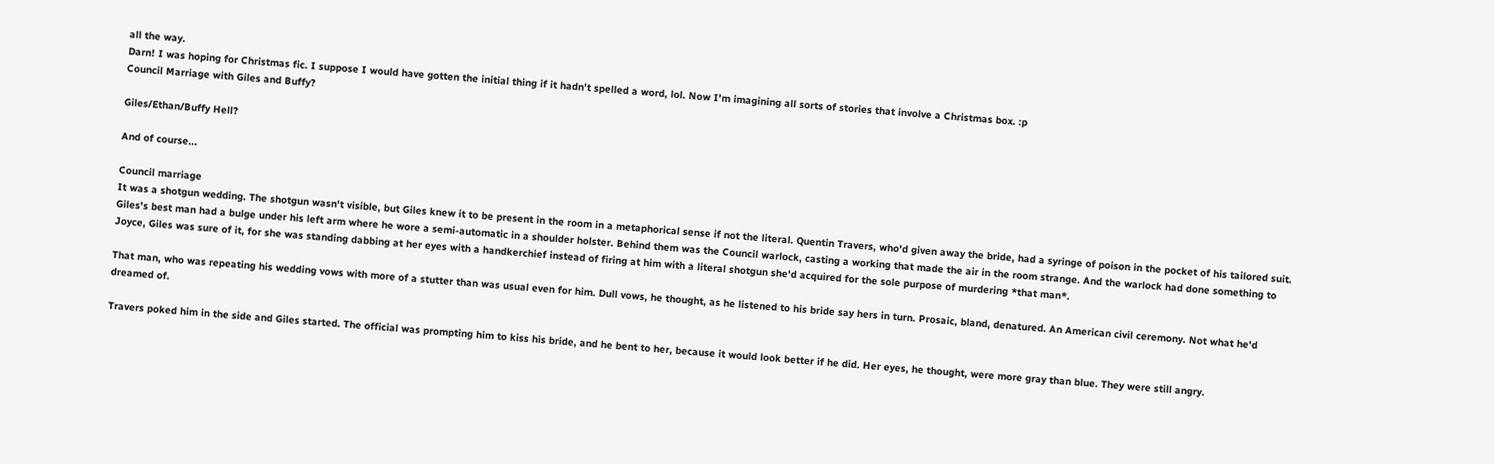all the way.
Darn! I was hoping for Christmas fic. I suppose I would have gotten the initial thing if it hadn't spelled a word, lol. Now I'm imagining all sorts of stories that involve a Christmas box. :p
Council Marriage with Giles and Buffy?

Giles/Ethan/Buffy Hell?

And of course...

Council marriage
It was a shotgun wedding. The shotgun wasn't visible, but Giles knew it to be present in the room in a metaphorical sense if not the literal. Quentin Travers, who'd given away the bride, had a syringe of poison in the pocket of his tailored suit. Giles's best man had a bulge under his left arm where he wore a semi-automatic in a shoulder holster. Behind them was the Council warlock, casting a working that made the air in the room strange. And the warlock had done something to Joyce, Giles was sure of it, for she was standing dabbing at her eyes with a handkerchief instead of firing at him with a literal shotgun she'd acquired for the sole purpose of murdering *that man*.

That man, who was repeating his wedding vows with more of a stutter than was usual even for him. Dull vows, he thought, as he listened to his bride say hers in turn. Prosaic, bland, denatured. An American civil ceremony. Not what he'd dreamed of.

Travers poked him in the side and Giles started. The official was prompting him to kiss his bride, and he bent to her, because it would look better if he did. Her eyes, he thought, were more gray than blue. They were still angry.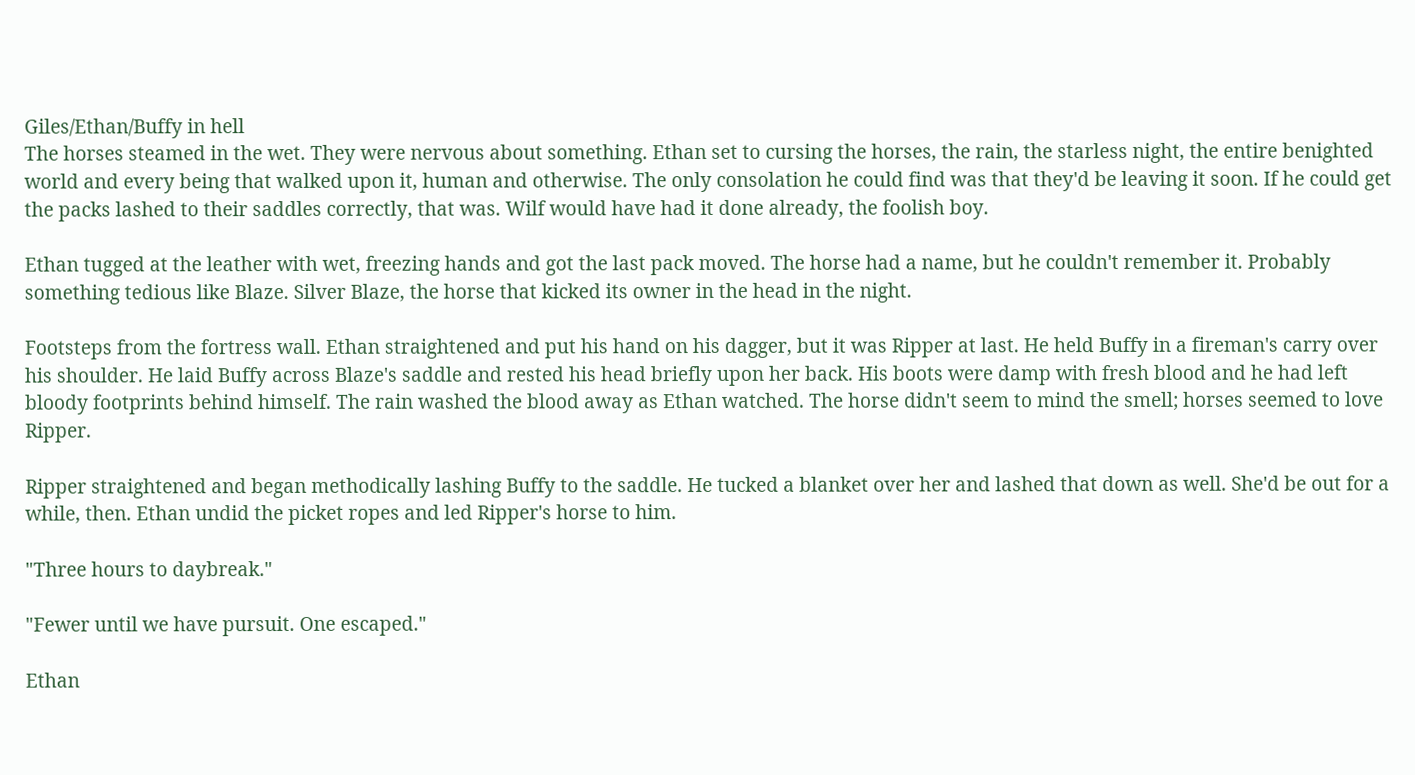Giles/Ethan/Buffy in hell
The horses steamed in the wet. They were nervous about something. Ethan set to cursing the horses, the rain, the starless night, the entire benighted world and every being that walked upon it, human and otherwise. The only consolation he could find was that they'd be leaving it soon. If he could get the packs lashed to their saddles correctly, that was. Wilf would have had it done already, the foolish boy.

Ethan tugged at the leather with wet, freezing hands and got the last pack moved. The horse had a name, but he couldn't remember it. Probably something tedious like Blaze. Silver Blaze, the horse that kicked its owner in the head in the night.

Footsteps from the fortress wall. Ethan straightened and put his hand on his dagger, but it was Ripper at last. He held Buffy in a fireman's carry over his shoulder. He laid Buffy across Blaze's saddle and rested his head briefly upon her back. His boots were damp with fresh blood and he had left bloody footprints behind himself. The rain washed the blood away as Ethan watched. The horse didn't seem to mind the smell; horses seemed to love Ripper.

Ripper straightened and began methodically lashing Buffy to the saddle. He tucked a blanket over her and lashed that down as well. She'd be out for a while, then. Ethan undid the picket ropes and led Ripper's horse to him.

"Three hours to daybreak."

"Fewer until we have pursuit. One escaped."

Ethan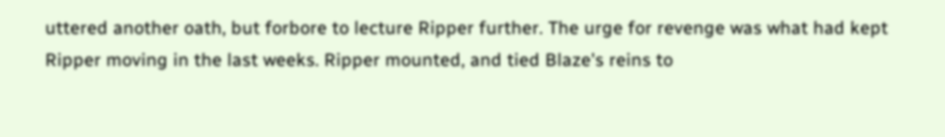uttered another oath, but forbore to lecture Ripper further. The urge for revenge was what had kept Ripper moving in the last weeks. Ripper mounted, and tied Blaze's reins to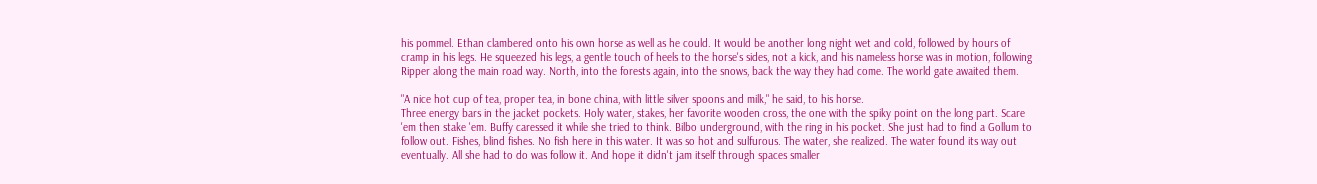his pommel. Ethan clambered onto his own horse as well as he could. It would be another long night wet and cold, followed by hours of cramp in his legs. He squeezed his legs, a gentle touch of heels to the horse's sides, not a kick, and his nameless horse was in motion, following Ripper along the main road way. North, into the forests again, into the snows, back the way they had come. The world gate awaited them.

"A nice hot cup of tea, proper tea, in bone china, with little silver spoons and milk," he said, to his horse.
Three energy bars in the jacket pockets. Holy water, stakes, her favorite wooden cross, the one with the spiky point on the long part. Scare 'em then stake 'em. Buffy caressed it while she tried to think. Bilbo underground, with the ring in his pocket. She just had to find a Gollum to follow out. Fishes, blind fishes. No fish here in this water. It was so hot and sulfurous. The water, she realized. The water found its way out eventually. All she had to do was follow it. And hope it didn't jam itself through spaces smaller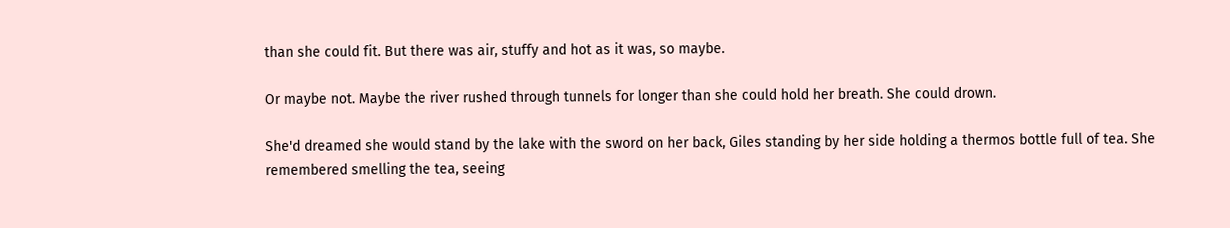than she could fit. But there was air, stuffy and hot as it was, so maybe.

Or maybe not. Maybe the river rushed through tunnels for longer than she could hold her breath. She could drown.

She'd dreamed she would stand by the lake with the sword on her back, Giles standing by her side holding a thermos bottle full of tea. She remembered smelling the tea, seeing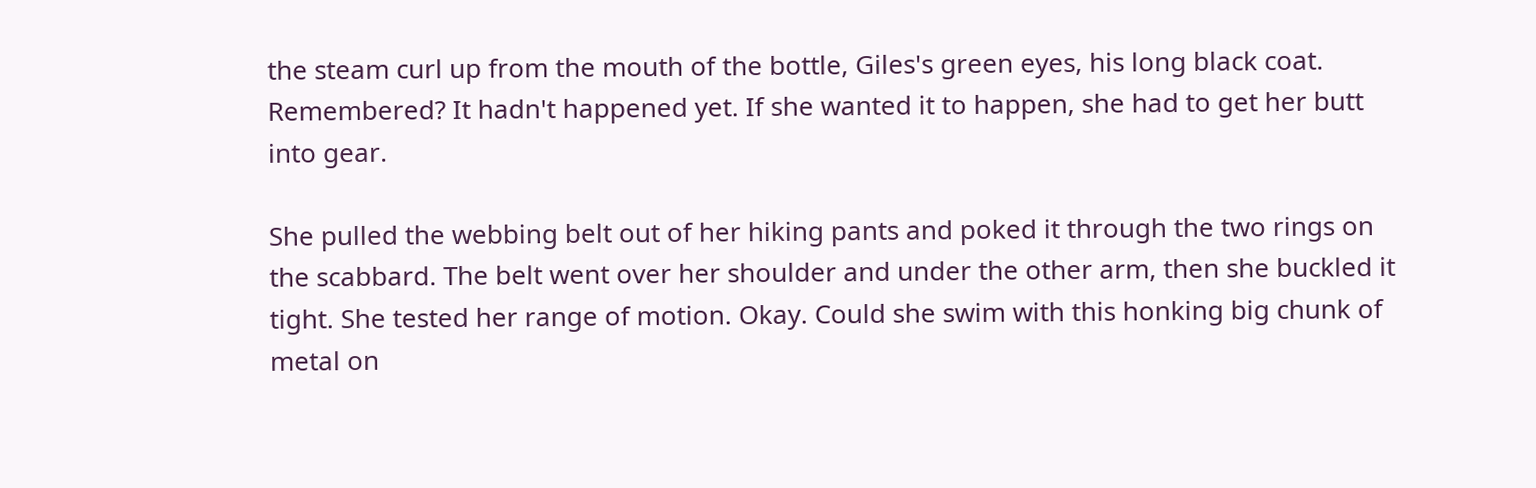the steam curl up from the mouth of the bottle, Giles's green eyes, his long black coat. Remembered? It hadn't happened yet. If she wanted it to happen, she had to get her butt into gear.

She pulled the webbing belt out of her hiking pants and poked it through the two rings on the scabbard. The belt went over her shoulder and under the other arm, then she buckled it tight. She tested her range of motion. Okay. Could she swim with this honking big chunk of metal on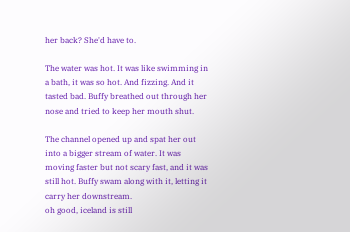her back? She'd have to.

The water was hot. It was like swimming in a bath, it was so hot. And fizzing. And it tasted bad. Buffy breathed out through her nose and tried to keep her mouth shut.

The channel opened up and spat her out into a bigger stream of water. It was moving faster but not scary fast, and it was still hot. Buffy swam along with it, letting it carry her downstream.
oh good, iceland is still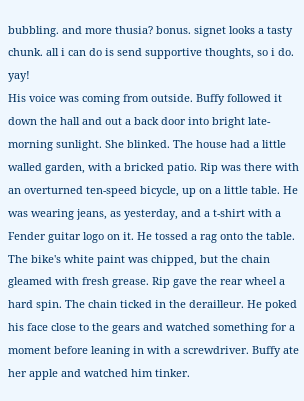bubbling. and more thusia? bonus. signet looks a tasty chunk. all i can do is send supportive thoughts, so i do. yay!
His voice was coming from outside. Buffy followed it down the hall and out a back door into bright late-morning sunlight. She blinked. The house had a little walled garden, with a bricked patio. Rip was there with an overturned ten-speed bicycle, up on a little table. He was wearing jeans, as yesterday, and a t-shirt with a Fender guitar logo on it. He tossed a rag onto the table. The bike's white paint was chipped, but the chain gleamed with fresh grease. Rip gave the rear wheel a hard spin. The chain ticked in the derailleur. He poked his face close to the gears and watched something for a moment before leaning in with a screwdriver. Buffy ate her apple and watched him tinker.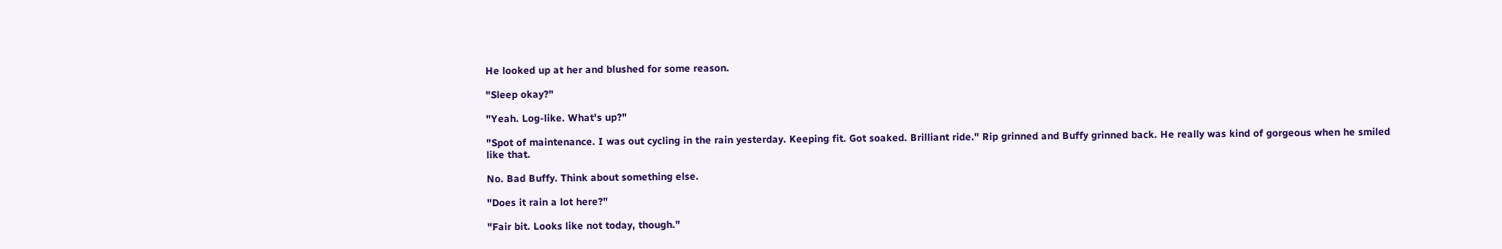He looked up at her and blushed for some reason.

"Sleep okay?"

"Yeah. Log-like. What's up?"

"Spot of maintenance. I was out cycling in the rain yesterday. Keeping fit. Got soaked. Brilliant ride." Rip grinned and Buffy grinned back. He really was kind of gorgeous when he smiled like that.

No. Bad Buffy. Think about something else.

"Does it rain a lot here?"

"Fair bit. Looks like not today, though."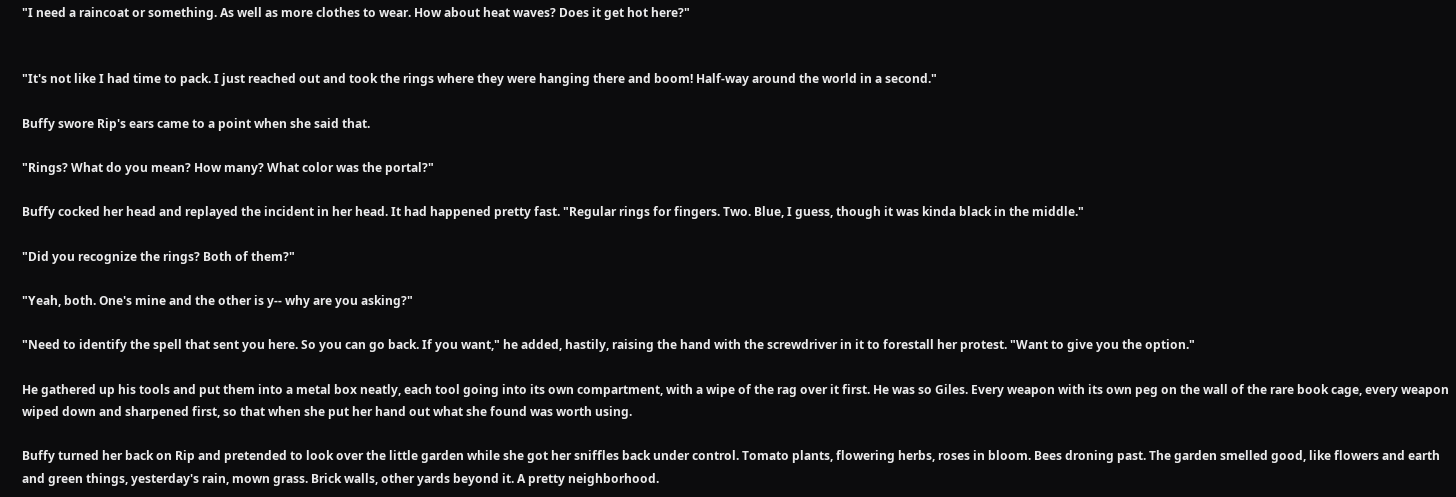"I need a raincoat or something. As well as more clothes to wear. How about heat waves? Does it get hot here?"


"It's not like I had time to pack. I just reached out and took the rings where they were hanging there and boom! Half-way around the world in a second."

Buffy swore Rip's ears came to a point when she said that.

"Rings? What do you mean? How many? What color was the portal?"

Buffy cocked her head and replayed the incident in her head. It had happened pretty fast. "Regular rings for fingers. Two. Blue, I guess, though it was kinda black in the middle."

"Did you recognize the rings? Both of them?"

"Yeah, both. One's mine and the other is y-- why are you asking?"

"Need to identify the spell that sent you here. So you can go back. If you want," he added, hastily, raising the hand with the screwdriver in it to forestall her protest. "Want to give you the option."

He gathered up his tools and put them into a metal box neatly, each tool going into its own compartment, with a wipe of the rag over it first. He was so Giles. Every weapon with its own peg on the wall of the rare book cage, every weapon wiped down and sharpened first, so that when she put her hand out what she found was worth using.

Buffy turned her back on Rip and pretended to look over the little garden while she got her sniffles back under control. Tomato plants, flowering herbs, roses in bloom. Bees droning past. The garden smelled good, like flowers and earth and green things, yesterday's rain, mown grass. Brick walls, other yards beyond it. A pretty neighborhood.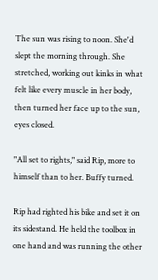The sun was rising to noon. She'd slept the morning through. She stretched, working out kinks in what felt like every muscle in her body, then turned her face up to the sun, eyes closed.

"All set to rights," said Rip, more to himself than to her. Buffy turned.

Rip had righted his bike and set it on its sidestand. He held the toolbox in one hand and was running the other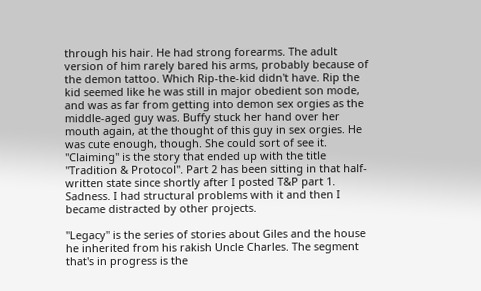through his hair. He had strong forearms. The adult version of him rarely bared his arms, probably because of the demon tattoo. Which Rip-the-kid didn't have. Rip the kid seemed like he was still in major obedient son mode, and was as far from getting into demon sex orgies as the middle-aged guy was. Buffy stuck her hand over her mouth again, at the thought of this guy in sex orgies. He was cute enough, though. She could sort of see it.
"Claiming" is the story that ended up with the title "Tradition & Protocol". Part 2 has been sitting in that half-written state since shortly after I posted T&P part 1. Sadness. I had structural problems with it and then I became distracted by other projects.

"Legacy" is the series of stories about Giles and the house he inherited from his rakish Uncle Charles. The segment that's in progress is the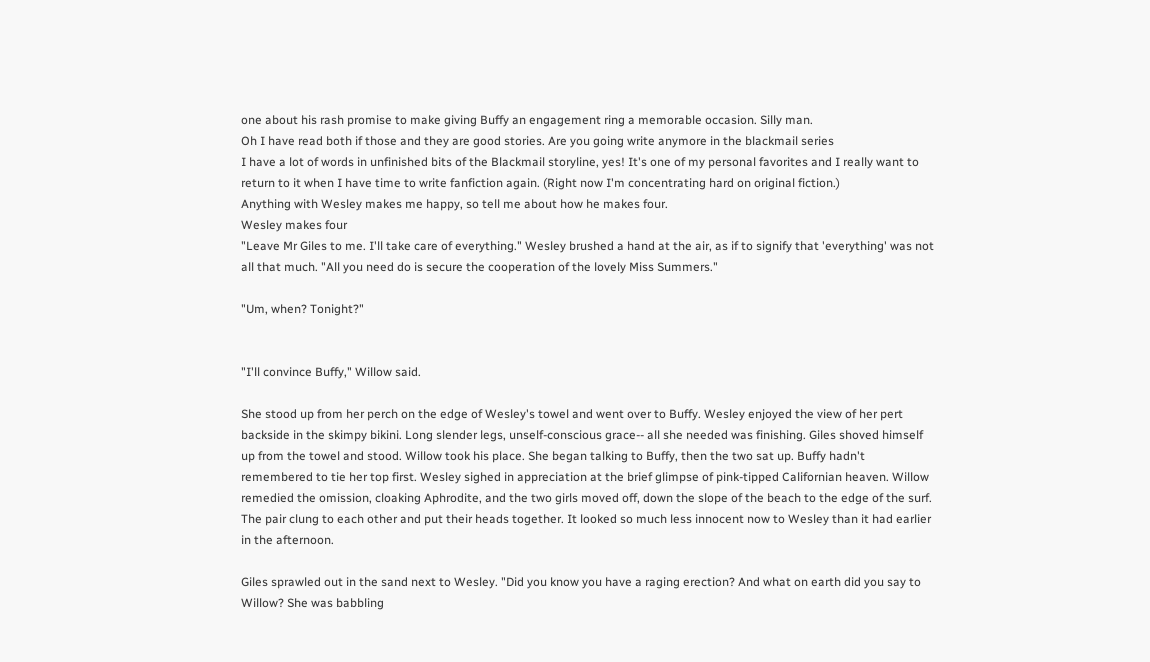one about his rash promise to make giving Buffy an engagement ring a memorable occasion. Silly man.
Oh I have read both if those and they are good stories. Are you going write anymore in the blackmail series
I have a lot of words in unfinished bits of the Blackmail storyline, yes! It's one of my personal favorites and I really want to return to it when I have time to write fanfiction again. (Right now I'm concentrating hard on original fiction.)
Anything with Wesley makes me happy, so tell me about how he makes four.
Wesley makes four
"Leave Mr Giles to me. I'll take care of everything." Wesley brushed a hand at the air, as if to signify that 'everything' was not all that much. "All you need do is secure the cooperation of the lovely Miss Summers."

"Um, when? Tonight?"


"I'll convince Buffy," Willow said.

She stood up from her perch on the edge of Wesley's towel and went over to Buffy. Wesley enjoyed the view of her pert backside in the skimpy bikini. Long slender legs, unself-conscious grace-- all she needed was finishing. Giles shoved himself up from the towel and stood. Willow took his place. She began talking to Buffy, then the two sat up. Buffy hadn't remembered to tie her top first. Wesley sighed in appreciation at the brief glimpse of pink-tipped Californian heaven. Willow remedied the omission, cloaking Aphrodite, and the two girls moved off, down the slope of the beach to the edge of the surf. The pair clung to each other and put their heads together. It looked so much less innocent now to Wesley than it had earlier in the afternoon.

Giles sprawled out in the sand next to Wesley. "Did you know you have a raging erection? And what on earth did you say to Willow? She was babbling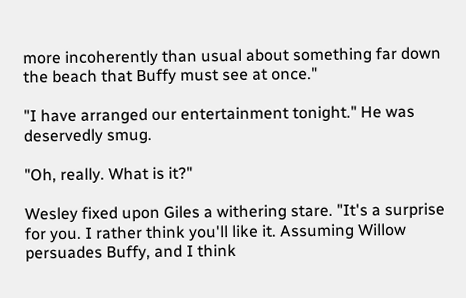more incoherently than usual about something far down the beach that Buffy must see at once."

"I have arranged our entertainment tonight." He was deservedly smug.

"Oh, really. What is it?"

Wesley fixed upon Giles a withering stare. "It's a surprise for you. I rather think you'll like it. Assuming Willow persuades Buffy, and I think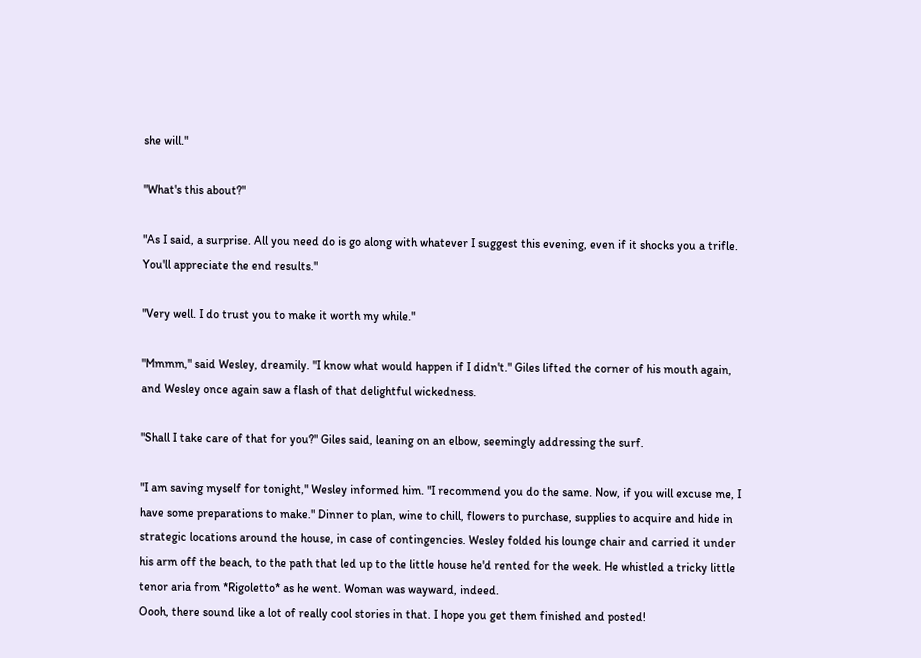she will."

"What's this about?"

"As I said, a surprise. All you need do is go along with whatever I suggest this evening, even if it shocks you a trifle. You'll appreciate the end results."

"Very well. I do trust you to make it worth my while."

"Mmmm," said Wesley, dreamily. "I know what would happen if I didn't." Giles lifted the corner of his mouth again, and Wesley once again saw a flash of that delightful wickedness.

"Shall I take care of that for you?" Giles said, leaning on an elbow, seemingly addressing the surf.

"I am saving myself for tonight," Wesley informed him. "I recommend you do the same. Now, if you will excuse me, I have some preparations to make." Dinner to plan, wine to chill, flowers to purchase, supplies to acquire and hide in strategic locations around the house, in case of contingencies. Wesley folded his lounge chair and carried it under his arm off the beach, to the path that led up to the little house he'd rented for the week. He whistled a tricky little tenor aria from *Rigoletto* as he went. Woman was wayward, indeed.
Oooh, there sound like a lot of really cool stories in that. I hope you get them finished and posted!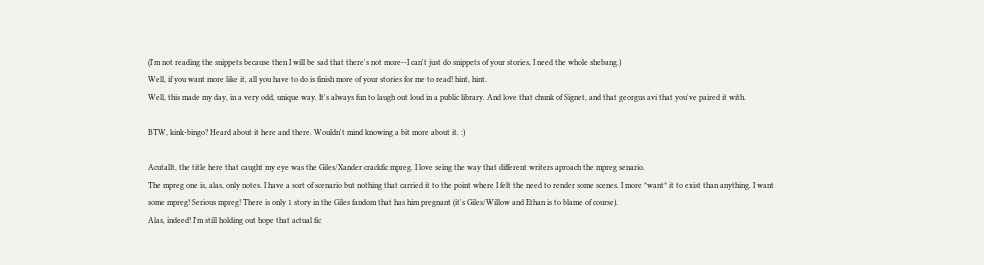(I'm not reading the snippets because then I will be sad that there's not more--I can't just do snippets of your stories, I need the whole shebang.)
Well, if you want more like it, all you have to do is finish more of your stories for me to read! hint, hint.
Well, this made my day, in a very odd, unique way. It's always fun to laugh out loud in a public library. And love that chunk of Signet, and that georgus avi that you've paired it with.

BTW, kink-bingo? Heard about it here and there. Wouldn't mind knowing a bit more about it. :)

Acutallt, the title here that caught my eye was the Giles/Xander crackfic mpreg. I love seing the way that different writers aproach the mpreg senario.
The mpreg one is, alas, only notes. I have a sort of scenario but nothing that carried it to the point where I felt the need to render some scenes. I more *want* it to exist than anything. I want some mpreg! Serious mpreg! There is only 1 story in the Giles fandom that has him pregnant (it's Giles/Willow and Ethan is to blame of course).
Alas, indeed! I'm still holding out hope that actual fic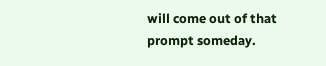will come out of that prompt someday.